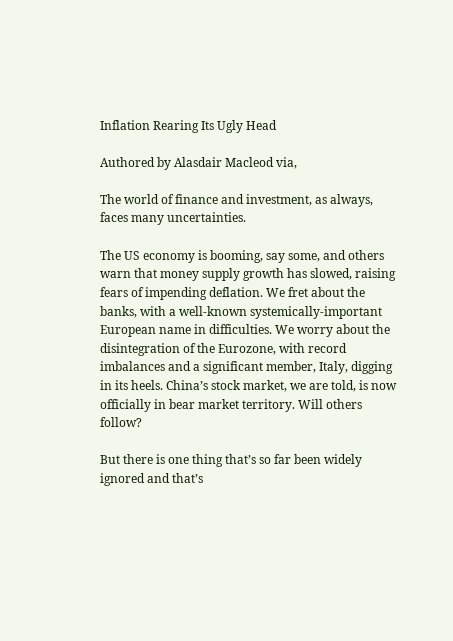Inflation Rearing Its Ugly Head

Authored by Alasdair Macleod via,

The world of finance and investment, as always, faces many uncertainties.

The US economy is booming, say some, and others warn that money supply growth has slowed, raising fears of impending deflation. We fret about the banks, with a well-known systemically-important European name in difficulties. We worry about the disintegration of the Eurozone, with record imbalances and a significant member, Italy, digging in its heels. China’s stock market, we are told, is now officially in bear market territory. Will others follow?

But there is one thing that’s so far been widely ignored and that’s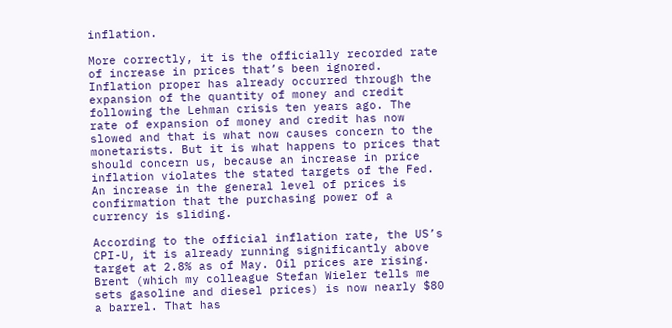inflation.

More correctly, it is the officially recorded rate of increase in prices that’s been ignored. Inflation proper has already occurred through the expansion of the quantity of money and credit following the Lehman crisis ten years ago. The rate of expansion of money and credit has now slowed and that is what now causes concern to the monetarists. But it is what happens to prices that should concern us, because an increase in price inflation violates the stated targets of the Fed. An increase in the general level of prices is confirmation that the purchasing power of a currency is sliding.

According to the official inflation rate, the US’s CPI-U, it is already running significantly above target at 2.8% as of May. Oil prices are rising. Brent (which my colleague Stefan Wieler tells me sets gasoline and diesel prices) is now nearly $80 a barrel. That has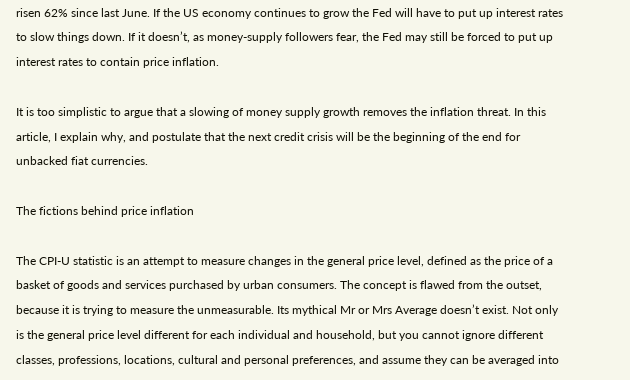risen 62% since last June. If the US economy continues to grow the Fed will have to put up interest rates to slow things down. If it doesn’t, as money-supply followers fear, the Fed may still be forced to put up interest rates to contain price inflation.

It is too simplistic to argue that a slowing of money supply growth removes the inflation threat. In this article, I explain why, and postulate that the next credit crisis will be the beginning of the end for unbacked fiat currencies.

The fictions behind price inflation

The CPI-U statistic is an attempt to measure changes in the general price level, defined as the price of a basket of goods and services purchased by urban consumers. The concept is flawed from the outset, because it is trying to measure the unmeasurable. Its mythical Mr or Mrs Average doesn’t exist. Not only is the general price level different for each individual and household, but you cannot ignore different classes, professions, locations, cultural and personal preferences, and assume they can be averaged into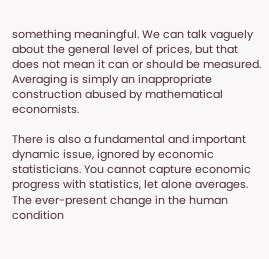something meaningful. We can talk vaguely about the general level of prices, but that does not mean it can or should be measured. Averaging is simply an inappropriate construction abused by mathematical economists.

There is also a fundamental and important dynamic issue, ignored by economic statisticians. You cannot capture economic progress with statistics, let alone averages. The ever-present change in the human condition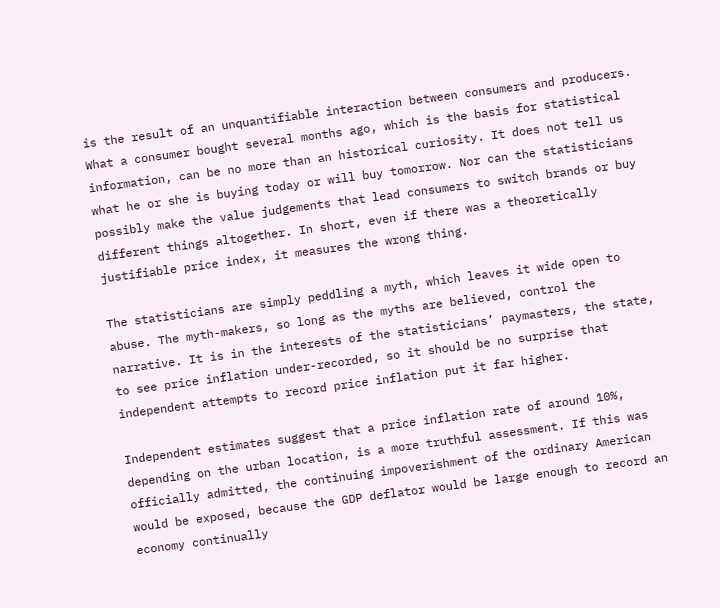is the result of an unquantifiable interaction between consumers and producers. What a consumer bought several months ago, which is the basis for statistical information, can be no more than an historical curiosity. It does not tell us what he or she is buying today or will buy tomorrow. Nor can the statisticians possibly make the value judgements that lead consumers to switch brands or buy different things altogether. In short, even if there was a theoretically justifiable price index, it measures the wrong thing.

The statisticians are simply peddling a myth, which leaves it wide open to abuse. The myth-makers, so long as the myths are believed, control the narrative. It is in the interests of the statisticians’ paymasters, the state, to see price inflation under-recorded, so it should be no surprise that independent attempts to record price inflation put it far higher.

Independent estimates suggest that a price inflation rate of around 10%, depending on the urban location, is a more truthful assessment. If this was officially admitted, the continuing impoverishment of the ordinary American would be exposed, because the GDP deflator would be large enough to record an economy continually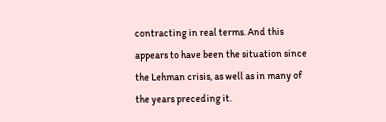contracting in real terms. And this appears to have been the situation since the Lehman crisis, as well as in many of the years preceding it.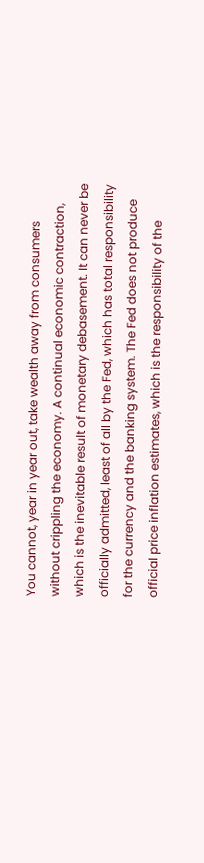You cannot, year in year out, take wealth away from consumers without crippling the economy. A continual economic contraction, which is the inevitable result of monetary debasement. It can never be officially admitted, least of all by the Fed, which has total responsibility for the currency and the banking system. The Fed does not produce official price inflation estimates, which is the responsibility of the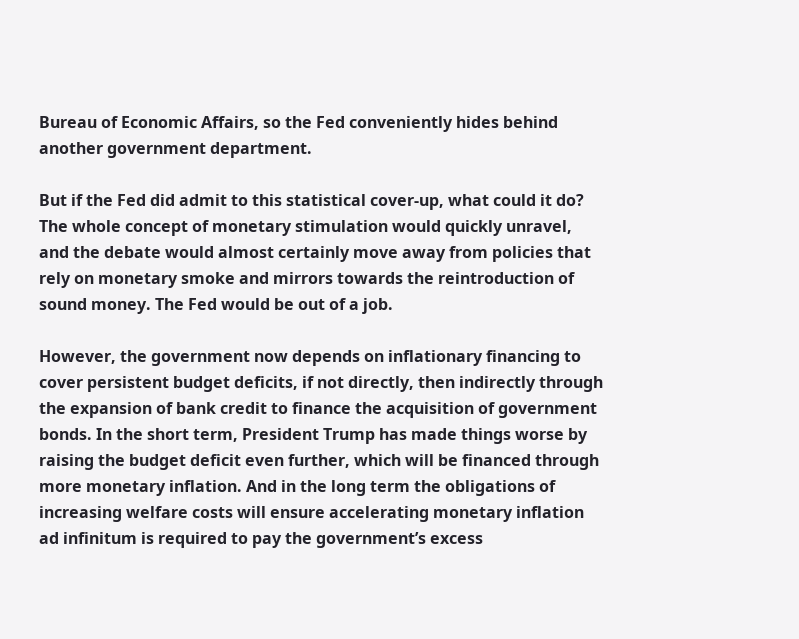Bureau of Economic Affairs, so the Fed conveniently hides behind another government department.

But if the Fed did admit to this statistical cover-up, what could it do? The whole concept of monetary stimulation would quickly unravel, and the debate would almost certainly move away from policies that rely on monetary smoke and mirrors towards the reintroduction of sound money. The Fed would be out of a job.

However, the government now depends on inflationary financing to cover persistent budget deficits, if not directly, then indirectly through the expansion of bank credit to finance the acquisition of government bonds. In the short term, President Trump has made things worse by raising the budget deficit even further, which will be financed through more monetary inflation. And in the long term the obligations of increasing welfare costs will ensure accelerating monetary inflation ad infinitum is required to pay the government’s excess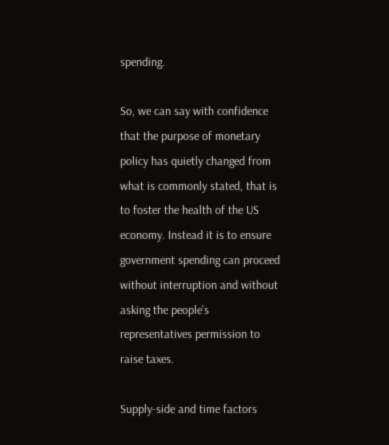spending.

So, we can say with confidence that the purpose of monetary policy has quietly changed from what is commonly stated, that is to foster the health of the US economy. Instead it is to ensure government spending can proceed without interruption and without asking the people’s representatives permission to raise taxes.

Supply-side and time factors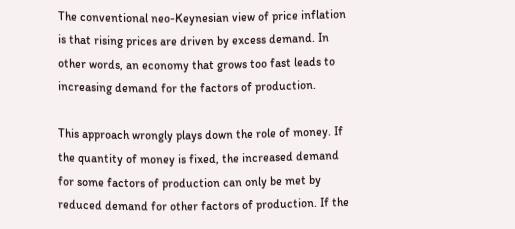The conventional neo-Keynesian view of price inflation is that rising prices are driven by excess demand. In other words, an economy that grows too fast leads to increasing demand for the factors of production.

This approach wrongly plays down the role of money. If the quantity of money is fixed, the increased demand for some factors of production can only be met by reduced demand for other factors of production. If the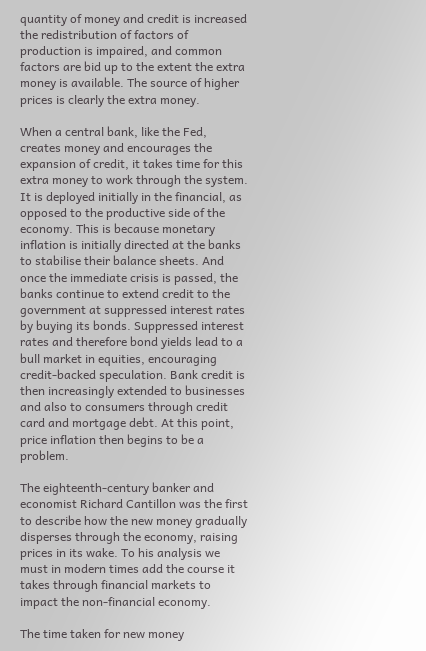quantity of money and credit is increased the redistribution of factors of production is impaired, and common factors are bid up to the extent the extra money is available. The source of higher prices is clearly the extra money.

When a central bank, like the Fed, creates money and encourages the expansion of credit, it takes time for this extra money to work through the system. It is deployed initially in the financial, as opposed to the productive side of the economy. This is because monetary inflation is initially directed at the banks to stabilise their balance sheets. And once the immediate crisis is passed, the banks continue to extend credit to the government at suppressed interest rates by buying its bonds. Suppressed interest rates and therefore bond yields lead to a bull market in equities, encouraging credit-backed speculation. Bank credit is then increasingly extended to businesses and also to consumers through credit card and mortgage debt. At this point, price inflation then begins to be a problem.

The eighteenth-century banker and economist Richard Cantillon was the first to describe how the new money gradually disperses through the economy, raising prices in its wake. To his analysis we must in modern times add the course it takes through financial markets to impact the non-financial economy.

The time taken for new money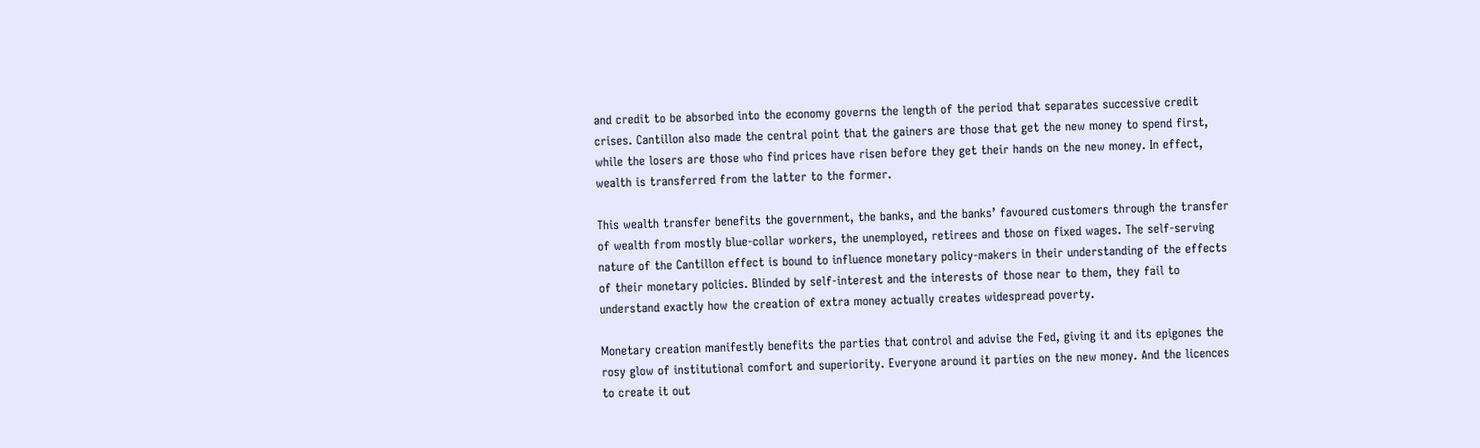and credit to be absorbed into the economy governs the length of the period that separates successive credit crises. Cantillon also made the central point that the gainers are those that get the new money to spend first, while the losers are those who find prices have risen before they get their hands on the new money. In effect, wealth is transferred from the latter to the former.

This wealth transfer benefits the government, the banks, and the banks’ favoured customers through the transfer of wealth from mostly blue-collar workers, the unemployed, retirees and those on fixed wages. The self-serving nature of the Cantillon effect is bound to influence monetary policy-makers in their understanding of the effects of their monetary policies. Blinded by self-interest and the interests of those near to them, they fail to understand exactly how the creation of extra money actually creates widespread poverty.

Monetary creation manifestly benefits the parties that control and advise the Fed, giving it and its epigones the rosy glow of institutional comfort and superiority. Everyone around it parties on the new money. And the licences to create it out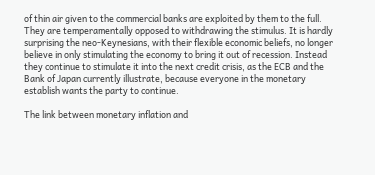of thin air given to the commercial banks are exploited by them to the full. They are temperamentally opposed to withdrawing the stimulus. It is hardly surprising the neo-Keynesians, with their flexible economic beliefs, no longer believe in only stimulating the economy to bring it out of recession. Instead they continue to stimulate it into the next credit crisis, as the ECB and the Bank of Japan currently illustrate, because everyone in the monetary establish wants the party to continue.

The link between monetary inflation and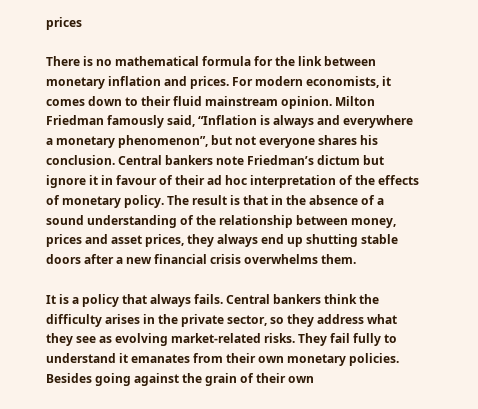prices

There is no mathematical formula for the link between monetary inflation and prices. For modern economists, it comes down to their fluid mainstream opinion. Milton Friedman famously said, “Inflation is always and everywhere a monetary phenomenon”, but not everyone shares his conclusion. Central bankers note Friedman’s dictum but ignore it in favour of their ad hoc interpretation of the effects of monetary policy. The result is that in the absence of a sound understanding of the relationship between money, prices and asset prices, they always end up shutting stable doors after a new financial crisis overwhelms them.

It is a policy that always fails. Central bankers think the difficulty arises in the private sector, so they address what they see as evolving market-related risks. They fail fully to understand it emanates from their own monetary policies. Besides going against the grain of their own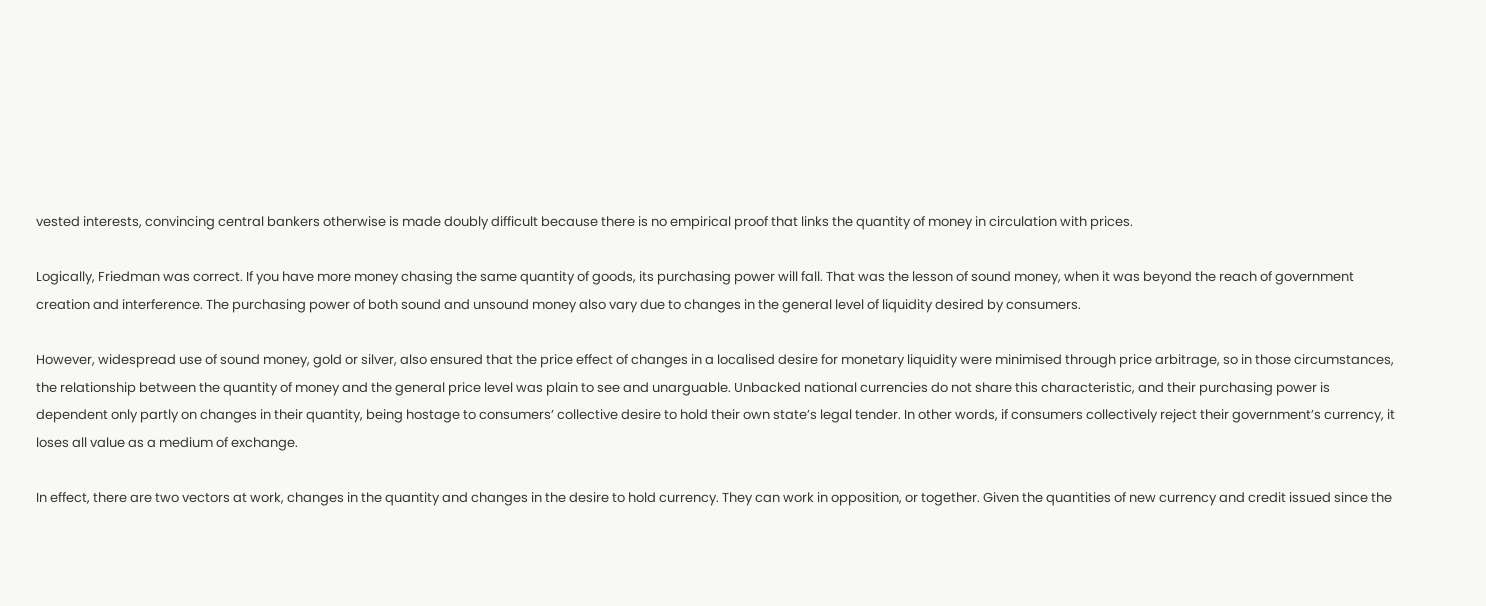vested interests, convincing central bankers otherwise is made doubly difficult because there is no empirical proof that links the quantity of money in circulation with prices.

Logically, Friedman was correct. If you have more money chasing the same quantity of goods, its purchasing power will fall. That was the lesson of sound money, when it was beyond the reach of government creation and interference. The purchasing power of both sound and unsound money also vary due to changes in the general level of liquidity desired by consumers.

However, widespread use of sound money, gold or silver, also ensured that the price effect of changes in a localised desire for monetary liquidity were minimised through price arbitrage, so in those circumstances, the relationship between the quantity of money and the general price level was plain to see and unarguable. Unbacked national currencies do not share this characteristic, and their purchasing power is dependent only partly on changes in their quantity, being hostage to consumers’ collective desire to hold their own state’s legal tender. In other words, if consumers collectively reject their government’s currency, it loses all value as a medium of exchange.

In effect, there are two vectors at work, changes in the quantity and changes in the desire to hold currency. They can work in opposition, or together. Given the quantities of new currency and credit issued since the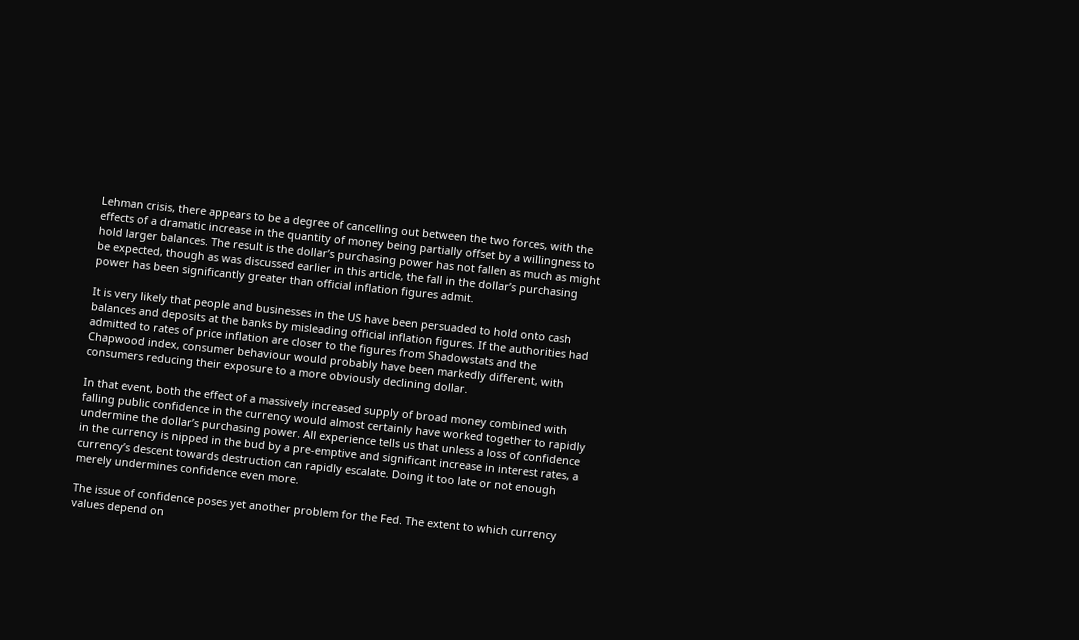Lehman crisis, there appears to be a degree of cancelling out between the two forces, with the effects of a dramatic increase in the quantity of money being partially offset by a willingness to hold larger balances. The result is the dollar’s purchasing power has not fallen as much as might be expected, though as was discussed earlier in this article, the fall in the dollar’s purchasing power has been significantly greater than official inflation figures admit.

It is very likely that people and businesses in the US have been persuaded to hold onto cash balances and deposits at the banks by misleading official inflation figures. If the authorities had admitted to rates of price inflation are closer to the figures from Shadowstats and the Chapwood index, consumer behaviour would probably have been markedly different, with consumers reducing their exposure to a more obviously declining dollar.

In that event, both the effect of a massively increased supply of broad money combined with falling public confidence in the currency would almost certainly have worked together to rapidly undermine the dollar’s purchasing power. All experience tells us that unless a loss of confidence in the currency is nipped in the bud by a pre-emptive and significant increase in interest rates, a currency’s descent towards destruction can rapidly escalate. Doing it too late or not enough merely undermines confidence even more.

The issue of confidence poses yet another problem for the Fed. The extent to which currency values depend on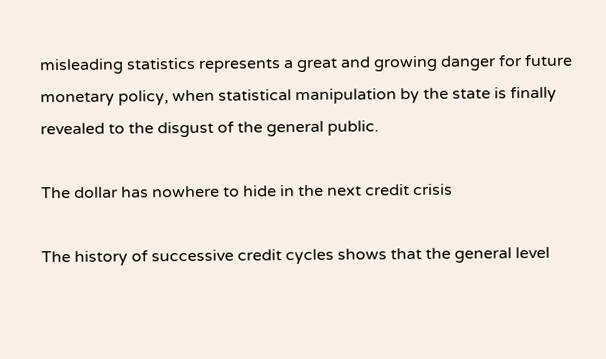misleading statistics represents a great and growing danger for future monetary policy, when statistical manipulation by the state is finally revealed to the disgust of the general public.

The dollar has nowhere to hide in the next credit crisis

The history of successive credit cycles shows that the general level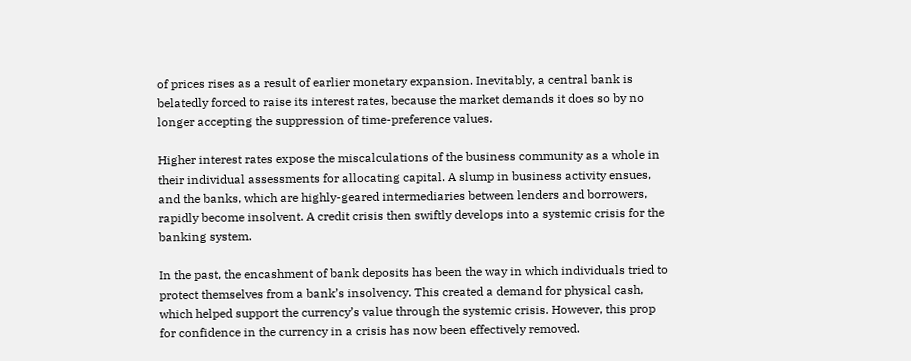of prices rises as a result of earlier monetary expansion. Inevitably, a central bank is belatedly forced to raise its interest rates, because the market demands it does so by no longer accepting the suppression of time-preference values.

Higher interest rates expose the miscalculations of the business community as a whole in their individual assessments for allocating capital. A slump in business activity ensues, and the banks, which are highly-geared intermediaries between lenders and borrowers, rapidly become insolvent. A credit crisis then swiftly develops into a systemic crisis for the banking system.

In the past, the encashment of bank deposits has been the way in which individuals tried to protect themselves from a bank’s insolvency. This created a demand for physical cash, which helped support the currency’s value through the systemic crisis. However, this prop for confidence in the currency in a crisis has now been effectively removed.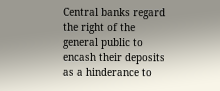Central banks regard the right of the general public to encash their deposits as a hinderance to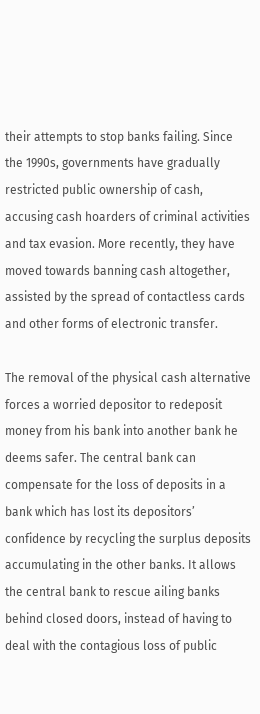their attempts to stop banks failing. Since the 1990s, governments have gradually restricted public ownership of cash, accusing cash hoarders of criminal activities and tax evasion. More recently, they have moved towards banning cash altogether, assisted by the spread of contactless cards and other forms of electronic transfer.

The removal of the physical cash alternative forces a worried depositor to redeposit money from his bank into another bank he deems safer. The central bank can compensate for the loss of deposits in a bank which has lost its depositors’ confidence by recycling the surplus deposits accumulating in the other banks. It allows the central bank to rescue ailing banks behind closed doors, instead of having to deal with the contagious loss of public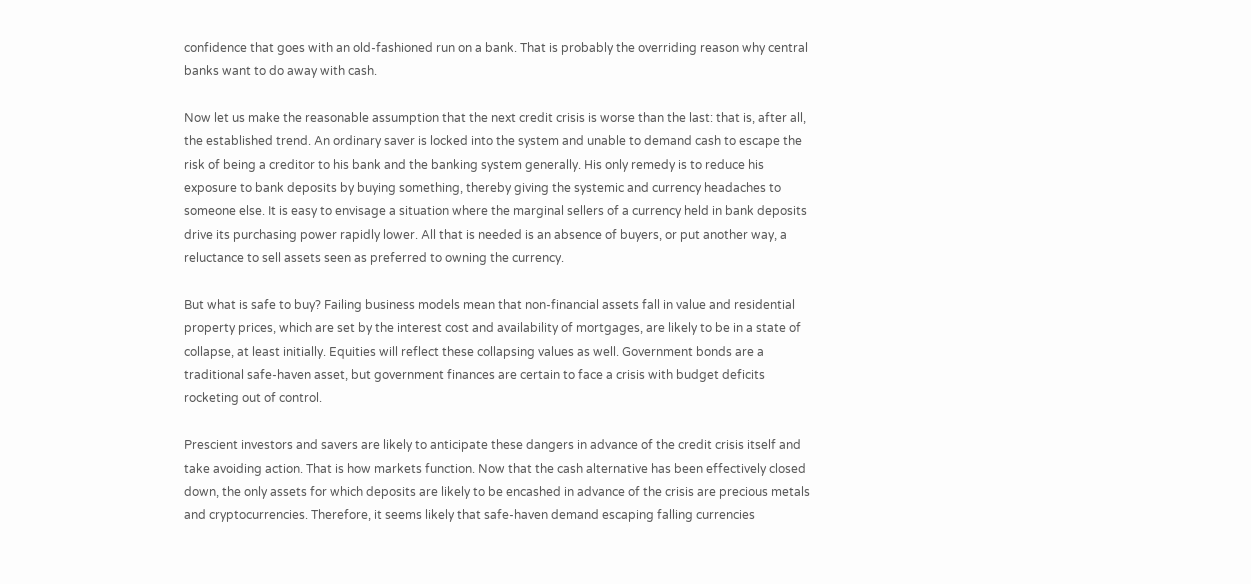confidence that goes with an old-fashioned run on a bank. That is probably the overriding reason why central banks want to do away with cash.

Now let us make the reasonable assumption that the next credit crisis is worse than the last: that is, after all, the established trend. An ordinary saver is locked into the system and unable to demand cash to escape the risk of being a creditor to his bank and the banking system generally. His only remedy is to reduce his exposure to bank deposits by buying something, thereby giving the systemic and currency headaches to someone else. It is easy to envisage a situation where the marginal sellers of a currency held in bank deposits drive its purchasing power rapidly lower. All that is needed is an absence of buyers, or put another way, a reluctance to sell assets seen as preferred to owning the currency.

But what is safe to buy? Failing business models mean that non-financial assets fall in value and residential property prices, which are set by the interest cost and availability of mortgages, are likely to be in a state of collapse, at least initially. Equities will reflect these collapsing values as well. Government bonds are a traditional safe-haven asset, but government finances are certain to face a crisis with budget deficits rocketing out of control.

Prescient investors and savers are likely to anticipate these dangers in advance of the credit crisis itself and take avoiding action. That is how markets function. Now that the cash alternative has been effectively closed down, the only assets for which deposits are likely to be encashed in advance of the crisis are precious metals and cryptocurrencies. Therefore, it seems likely that safe-haven demand escaping falling currencies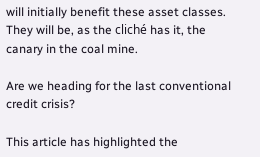will initially benefit these asset classes. They will be, as the cliché has it, the canary in the coal mine.

Are we heading for the last conventional credit crisis?

This article has highlighted the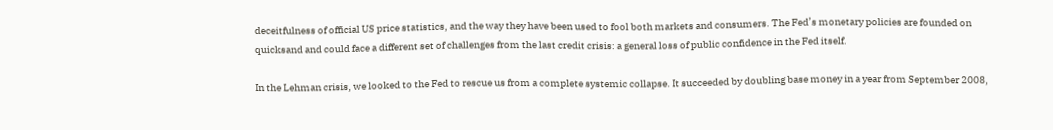deceitfulness of official US price statistics, and the way they have been used to fool both markets and consumers. The Fed’s monetary policies are founded on quicksand and could face a different set of challenges from the last credit crisis: a general loss of public confidence in the Fed itself.

In the Lehman crisis, we looked to the Fed to rescue us from a complete systemic collapse. It succeeded by doubling base money in a year from September 2008,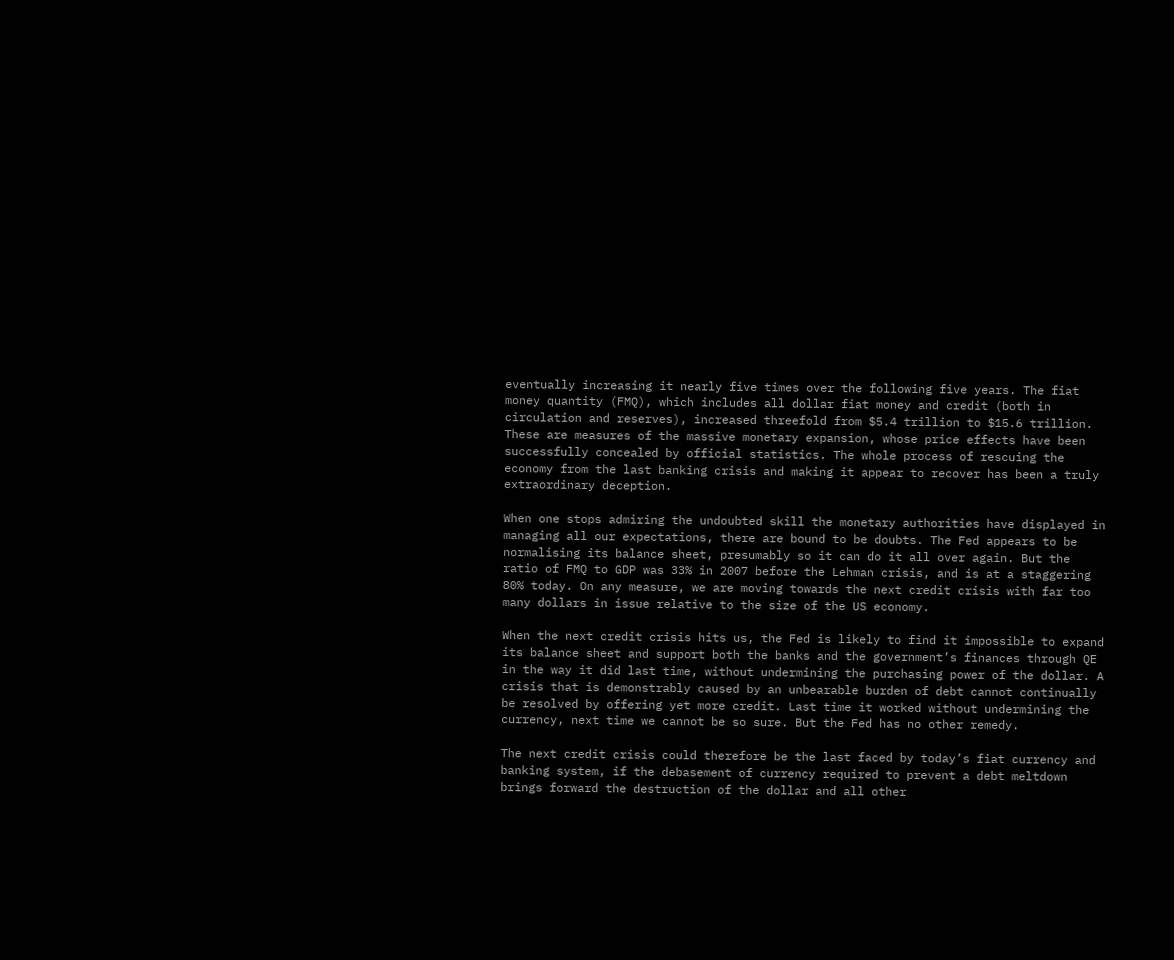eventually increasing it nearly five times over the following five years. The fiat money quantity (FMQ), which includes all dollar fiat money and credit (both in circulation and reserves), increased threefold from $5.4 trillion to $15.6 trillion. These are measures of the massive monetary expansion, whose price effects have been successfully concealed by official statistics. The whole process of rescuing the economy from the last banking crisis and making it appear to recover has been a truly extraordinary deception.

When one stops admiring the undoubted skill the monetary authorities have displayed in managing all our expectations, there are bound to be doubts. The Fed appears to be normalising its balance sheet, presumably so it can do it all over again. But the ratio of FMQ to GDP was 33% in 2007 before the Lehman crisis, and is at a staggering 80% today. On any measure, we are moving towards the next credit crisis with far too many dollars in issue relative to the size of the US economy.

When the next credit crisis hits us, the Fed is likely to find it impossible to expand its balance sheet and support both the banks and the government’s finances through QE in the way it did last time, without undermining the purchasing power of the dollar. A crisis that is demonstrably caused by an unbearable burden of debt cannot continually be resolved by offering yet more credit. Last time it worked without undermining the currency, next time we cannot be so sure. But the Fed has no other remedy.

The next credit crisis could therefore be the last faced by today’s fiat currency and banking system, if the debasement of currency required to prevent a debt meltdown brings forward the destruction of the dollar and all other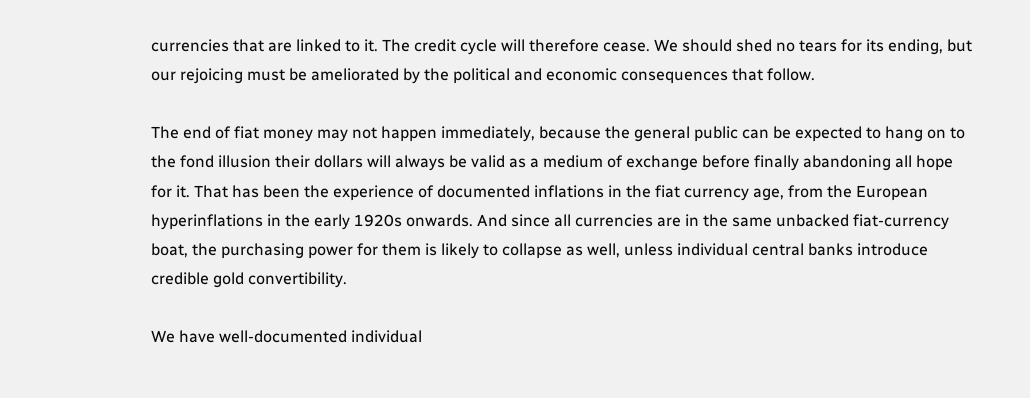currencies that are linked to it. The credit cycle will therefore cease. We should shed no tears for its ending, but our rejoicing must be ameliorated by the political and economic consequences that follow.

The end of fiat money may not happen immediately, because the general public can be expected to hang on to the fond illusion their dollars will always be valid as a medium of exchange before finally abandoning all hope for it. That has been the experience of documented inflations in the fiat currency age, from the European hyperinflations in the early 1920s onwards. And since all currencies are in the same unbacked fiat-currency boat, the purchasing power for them is likely to collapse as well, unless individual central banks introduce credible gold convertibility.

We have well-documented individual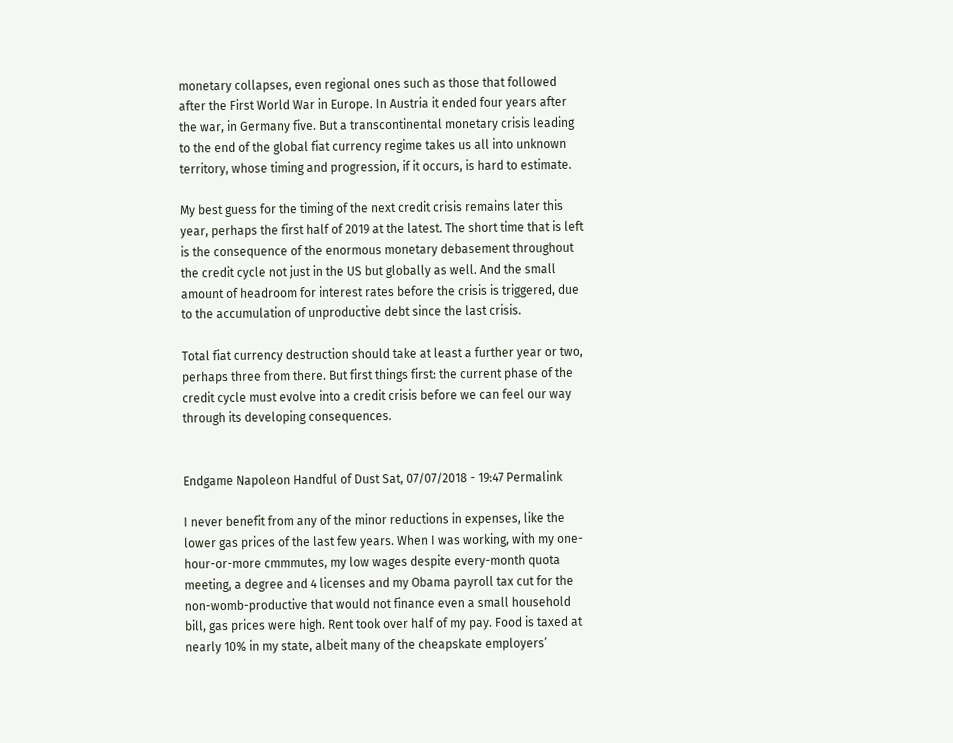monetary collapses, even regional ones such as those that followed after the First World War in Europe. In Austria it ended four years after the war, in Germany five. But a transcontinental monetary crisis leading to the end of the global fiat currency regime takes us all into unknown territory, whose timing and progression, if it occurs, is hard to estimate.

My best guess for the timing of the next credit crisis remains later this year, perhaps the first half of 2019 at the latest. The short time that is left is the consequence of the enormous monetary debasement throughout the credit cycle not just in the US but globally as well. And the small amount of headroom for interest rates before the crisis is triggered, due to the accumulation of unproductive debt since the last crisis.

Total fiat currency destruction should take at least a further year or two, perhaps three from there. But first things first: the current phase of the credit cycle must evolve into a credit crisis before we can feel our way through its developing consequences.


Endgame Napoleon Handful of Dust Sat, 07/07/2018 - 19:47 Permalink

I never benefit from any of the minor reductions in expenses, like the lower gas prices of the last few years. When I was working, with my one-hour-or-more cmmmutes, my low wages despite every-month quota meeting, a degree and 4 licenses and my Obama payroll tax cut for the non-womb-productive that would not finance even a small household bill, gas prices were high. Rent took over half of my pay. Food is taxed at nearly 10% in my state, albeit many of the cheapskate employers’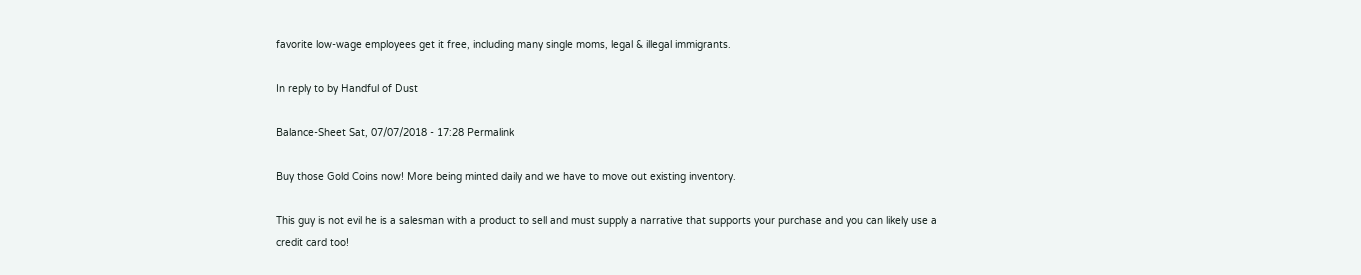favorite low-wage employees get it free, including many single moms, legal & illegal immigrants.

In reply to by Handful of Dust

Balance-Sheet Sat, 07/07/2018 - 17:28 Permalink

Buy those Gold Coins now! More being minted daily and we have to move out existing inventory.

This guy is not evil he is a salesman with a product to sell and must supply a narrative that supports your purchase and you can likely use a credit card too!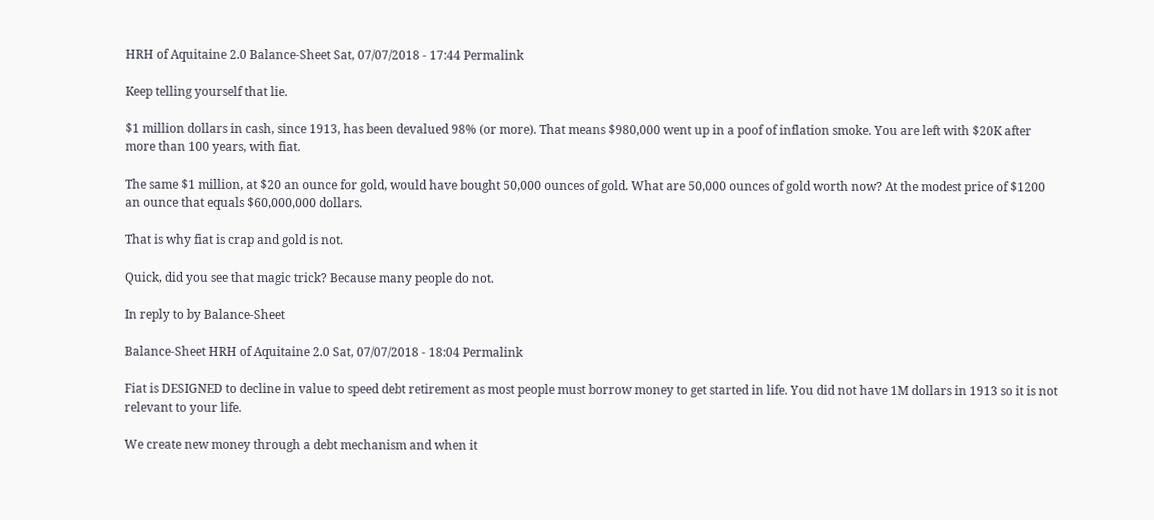HRH of Aquitaine 2.0 Balance-Sheet Sat, 07/07/2018 - 17:44 Permalink

Keep telling yourself that lie.

$1 million dollars in cash, since 1913, has been devalued 98% (or more). That means $980,000 went up in a poof of inflation smoke. You are left with $20K after more than 100 years, with fiat.

The same $1 million, at $20 an ounce for gold, would have bought 50,000 ounces of gold. What are 50,000 ounces of gold worth now? At the modest price of $1200 an ounce that equals $60,000,000 dollars.

That is why fiat is crap and gold is not.

Quick, did you see that magic trick? Because many people do not.

In reply to by Balance-Sheet

Balance-Sheet HRH of Aquitaine 2.0 Sat, 07/07/2018 - 18:04 Permalink

Fiat is DESIGNED to decline in value to speed debt retirement as most people must borrow money to get started in life. You did not have 1M dollars in 1913 so it is not relevant to your life.

We create new money through a debt mechanism and when it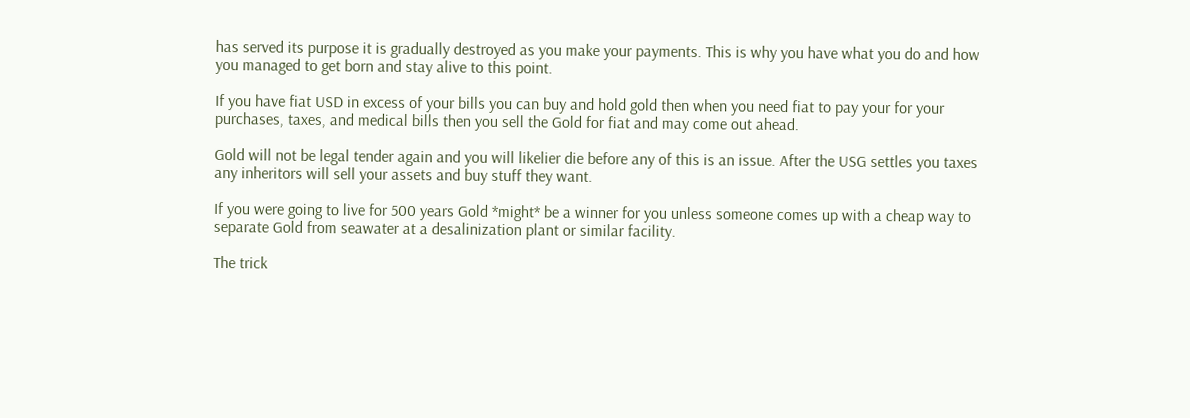has served its purpose it is gradually destroyed as you make your payments. This is why you have what you do and how you managed to get born and stay alive to this point.

If you have fiat USD in excess of your bills you can buy and hold gold then when you need fiat to pay your for your purchases, taxes, and medical bills then you sell the Gold for fiat and may come out ahead.

Gold will not be legal tender again and you will likelier die before any of this is an issue. After the USG settles you taxes any inheritors will sell your assets and buy stuff they want.

If you were going to live for 500 years Gold *might* be a winner for you unless someone comes up with a cheap way to separate Gold from seawater at a desalinization plant or similar facility.

The trick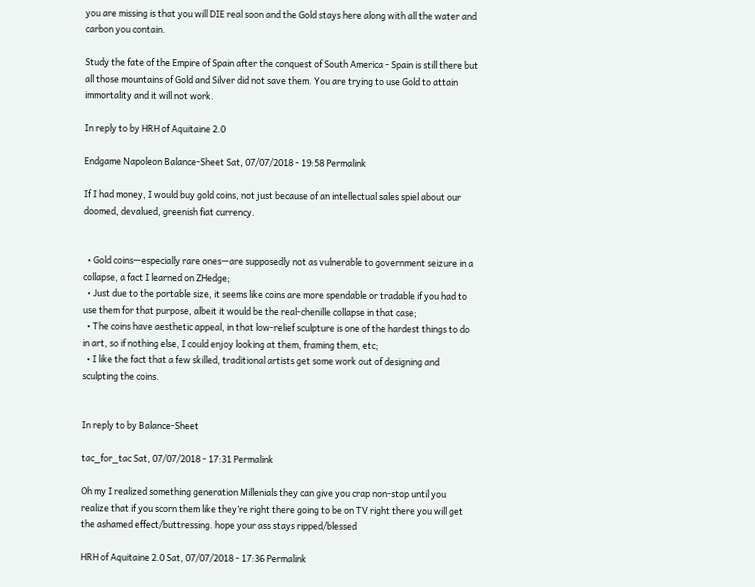you are missing is that you will DIE real soon and the Gold stays here along with all the water and carbon you contain.

Study the fate of the Empire of Spain after the conquest of South America - Spain is still there but all those mountains of Gold and Silver did not save them. You are trying to use Gold to attain immortality and it will not work.

In reply to by HRH of Aquitaine 2.0

Endgame Napoleon Balance-Sheet Sat, 07/07/2018 - 19:58 Permalink

If I had money, I would buy gold coins, not just because of an intellectual sales spiel about our doomed, devalued, greenish fiat currency.


  • Gold coins—especially rare ones—are supposedly not as vulnerable to government seizure in a collapse, a fact I learned on ZHedge;
  • Just due to the portable size, it seems like coins are more spendable or tradable if you had to use them for that purpose, albeit it would be the real-chenille collapse in that case;
  • The coins have aesthetic appeal, in that low-relief sculpture is one of the hardest things to do in art, so if nothing else, I could enjoy looking at them, framing them, etc;
  • I like the fact that a few skilled, traditional artists get some work out of designing and sculpting the coins.


In reply to by Balance-Sheet

tac_for_tac Sat, 07/07/2018 - 17:31 Permalink

Oh my I realized something generation Millenials they can give you crap non-stop until you realize that if you scorn them like they’re right there going to be on TV right there you will get the ashamed effect/buttressing. hope your ass stays ripped/blessed

HRH of Aquitaine 2.0 Sat, 07/07/2018 - 17:36 Permalink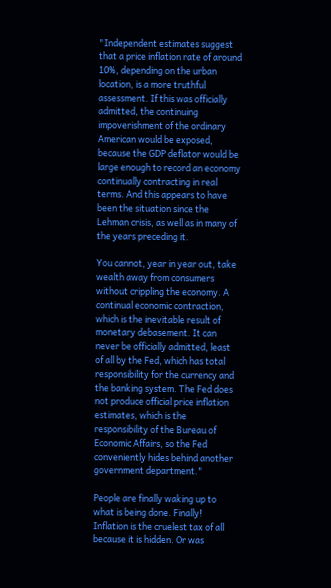"Independent estimates suggest that a price inflation rate of around 10%, depending on the urban location, is a more truthful assessment. If this was officially admitted, the continuing impoverishment of the ordinary American would be exposed, because the GDP deflator would be large enough to record an economy continually contracting in real terms. And this appears to have been the situation since the Lehman crisis, as well as in many of the years preceding it.

You cannot, year in year out, take wealth away from consumers without crippling the economy. A continual economic contraction, which is the inevitable result of monetary debasement. It can never be officially admitted, least of all by the Fed, which has total responsibility for the currency and the banking system. The Fed does not produce official price inflation estimates, which is the responsibility of the Bureau of Economic Affairs, so the Fed conveniently hides behind another government department."

People are finally waking up to what is being done. Finally! Inflation is the cruelest tax of all because it is hidden. Or was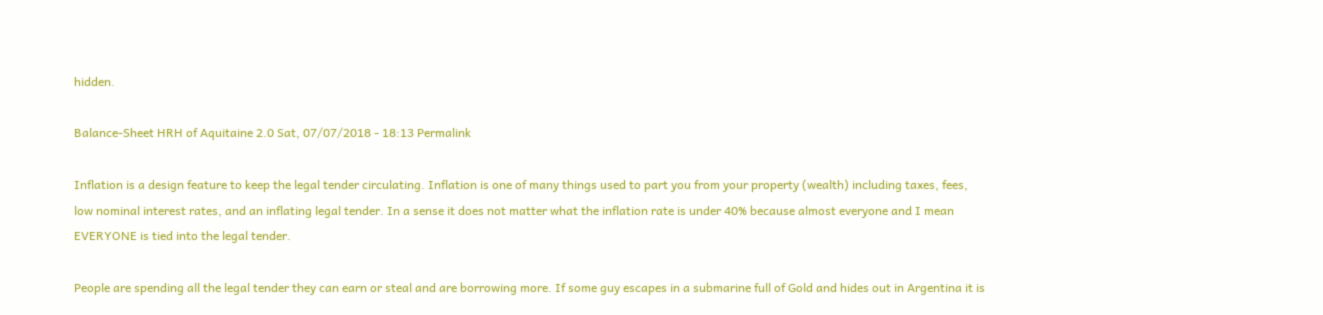hidden.

Balance-Sheet HRH of Aquitaine 2.0 Sat, 07/07/2018 - 18:13 Permalink

Inflation is a design feature to keep the legal tender circulating. Inflation is one of many things used to part you from your property (wealth) including taxes, fees, low nominal interest rates, and an inflating legal tender. In a sense it does not matter what the inflation rate is under 40% because almost everyone and I mean EVERYONE is tied into the legal tender.

People are spending all the legal tender they can earn or steal and are borrowing more. If some guy escapes in a submarine full of Gold and hides out in Argentina it is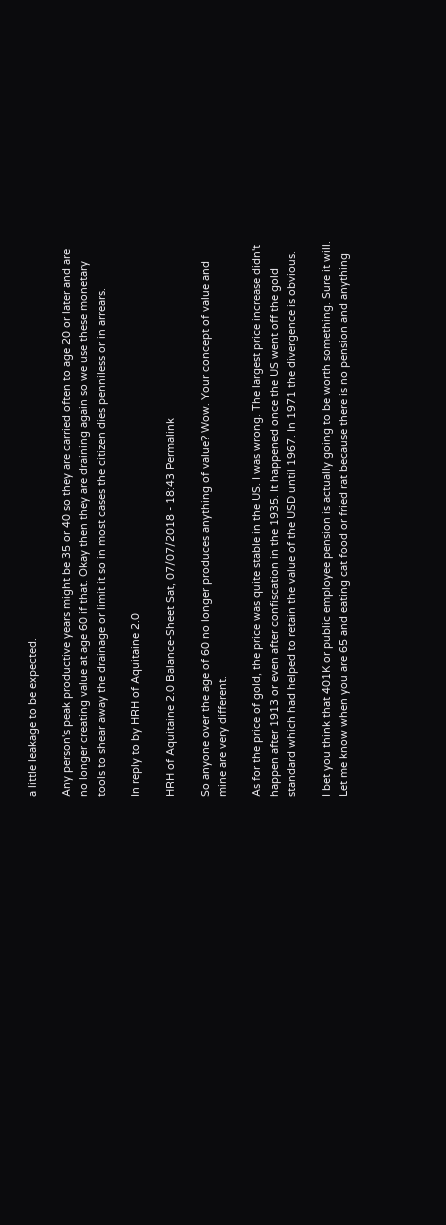a little leakage to be expected.

Any person's peak productive years might be 35 or 40 so they are carried often to age 20 or later and are no longer creating value at age 60 if that. Okay then they are draining again so we use these monetary tools to shear away the drainage or limit it so in most cases the citizen dies penniless or in arrears.

In reply to by HRH of Aquitaine 2.0

HRH of Aquitaine 2.0 Balance-Sheet Sat, 07/07/2018 - 18:43 Permalink

So anyone over the age of 60 no longer produces anything of value? Wow. Your concept of value and mine are very different.

As for the price of gold, the price was quite stable in the US. I was wrong. The largest price increase didn't happen after 1913 or even after confiscation in the 1935. It happened once the US went off the gold standard which had helped to retain the value of the USD until 1967. In 1971 the divergence is obvious.

I bet you think that 401K or public employee pension is actually going to be worth something. Sure it will. Let me know when you are 65 and eating cat food or fried rat because there is no pension and anything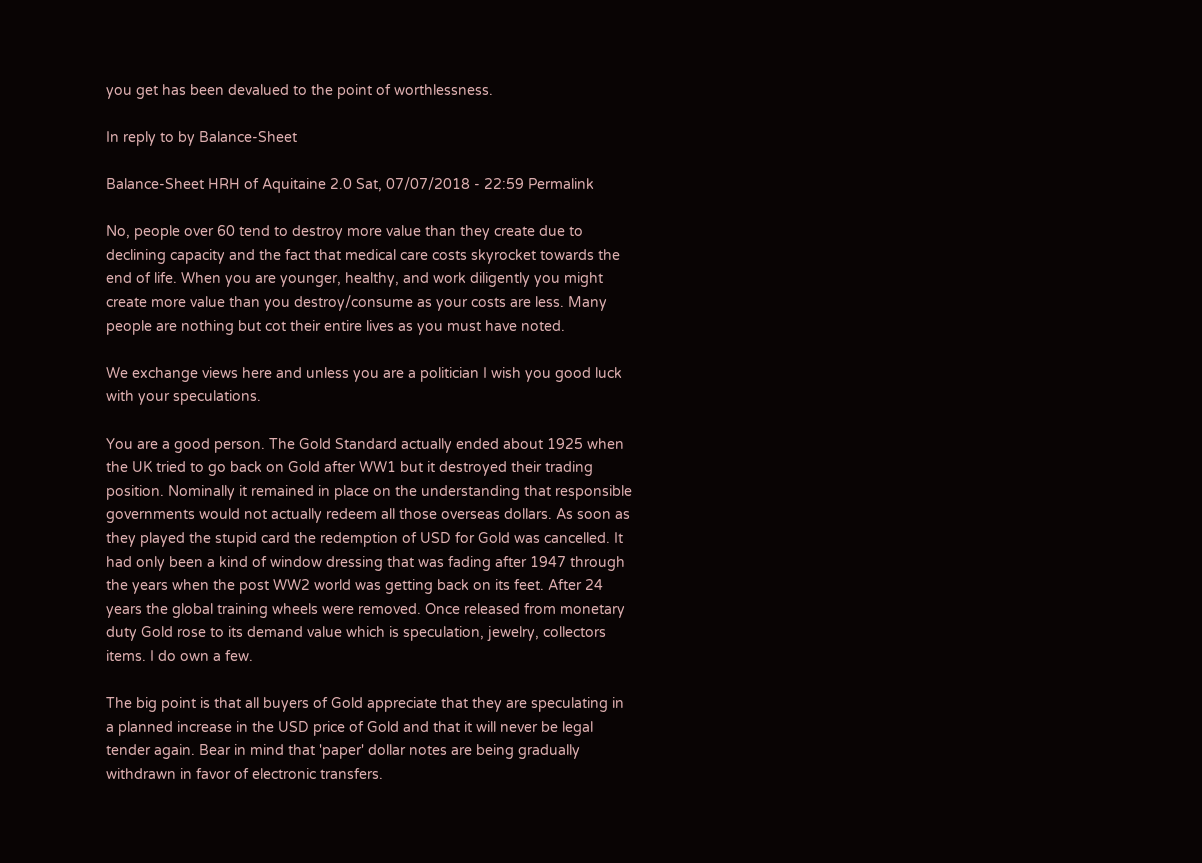you get has been devalued to the point of worthlessness.

In reply to by Balance-Sheet

Balance-Sheet HRH of Aquitaine 2.0 Sat, 07/07/2018 - 22:59 Permalink

No, people over 60 tend to destroy more value than they create due to declining capacity and the fact that medical care costs skyrocket towards the end of life. When you are younger, healthy, and work diligently you might create more value than you destroy/consume as your costs are less. Many people are nothing but cot their entire lives as you must have noted.

We exchange views here and unless you are a politician I wish you good luck with your speculations.

You are a good person. The Gold Standard actually ended about 1925 when the UK tried to go back on Gold after WW1 but it destroyed their trading position. Nominally it remained in place on the understanding that responsible governments would not actually redeem all those overseas dollars. As soon as they played the stupid card the redemption of USD for Gold was cancelled. It had only been a kind of window dressing that was fading after 1947 through the years when the post WW2 world was getting back on its feet. After 24 years the global training wheels were removed. Once released from monetary duty Gold rose to its demand value which is speculation, jewelry, collectors items. I do own a few.

The big point is that all buyers of Gold appreciate that they are speculating in a planned increase in the USD price of Gold and that it will never be legal tender again. Bear in mind that 'paper' dollar notes are being gradually withdrawn in favor of electronic transfers.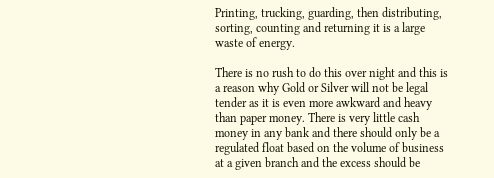Printing, trucking, guarding, then distributing, sorting, counting and returning it is a large waste of energy.

There is no rush to do this over night and this is a reason why Gold or Silver will not be legal tender as it is even more awkward and heavy than paper money. There is very little cash money in any bank and there should only be a regulated float based on the volume of business at a given branch and the excess should be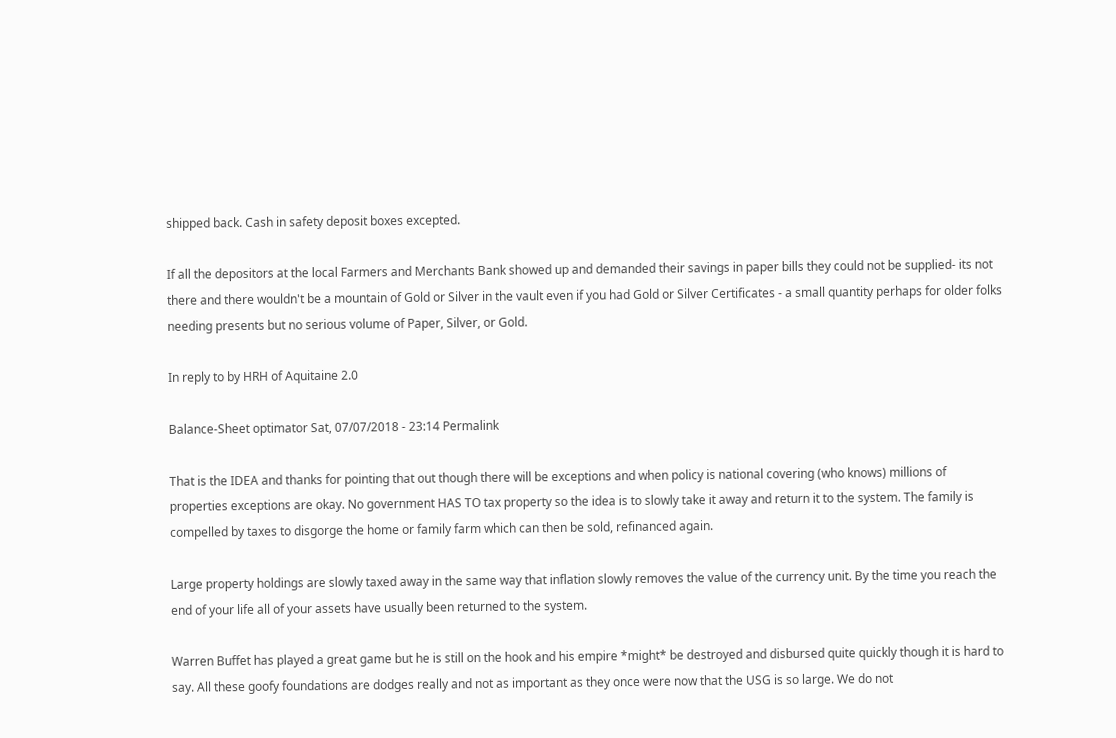shipped back. Cash in safety deposit boxes excepted.

If all the depositors at the local Farmers and Merchants Bank showed up and demanded their savings in paper bills they could not be supplied- its not there and there wouldn't be a mountain of Gold or Silver in the vault even if you had Gold or Silver Certificates - a small quantity perhaps for older folks needing presents but no serious volume of Paper, Silver, or Gold.

In reply to by HRH of Aquitaine 2.0

Balance-Sheet optimator Sat, 07/07/2018 - 23:14 Permalink

That is the IDEA and thanks for pointing that out though there will be exceptions and when policy is national covering (who knows) millions of properties exceptions are okay. No government HAS TO tax property so the idea is to slowly take it away and return it to the system. The family is compelled by taxes to disgorge the home or family farm which can then be sold, refinanced again.

Large property holdings are slowly taxed away in the same way that inflation slowly removes the value of the currency unit. By the time you reach the end of your life all of your assets have usually been returned to the system.

Warren Buffet has played a great game but he is still on the hook and his empire *might* be destroyed and disbursed quite quickly though it is hard to say. All these goofy foundations are dodges really and not as important as they once were now that the USG is so large. We do not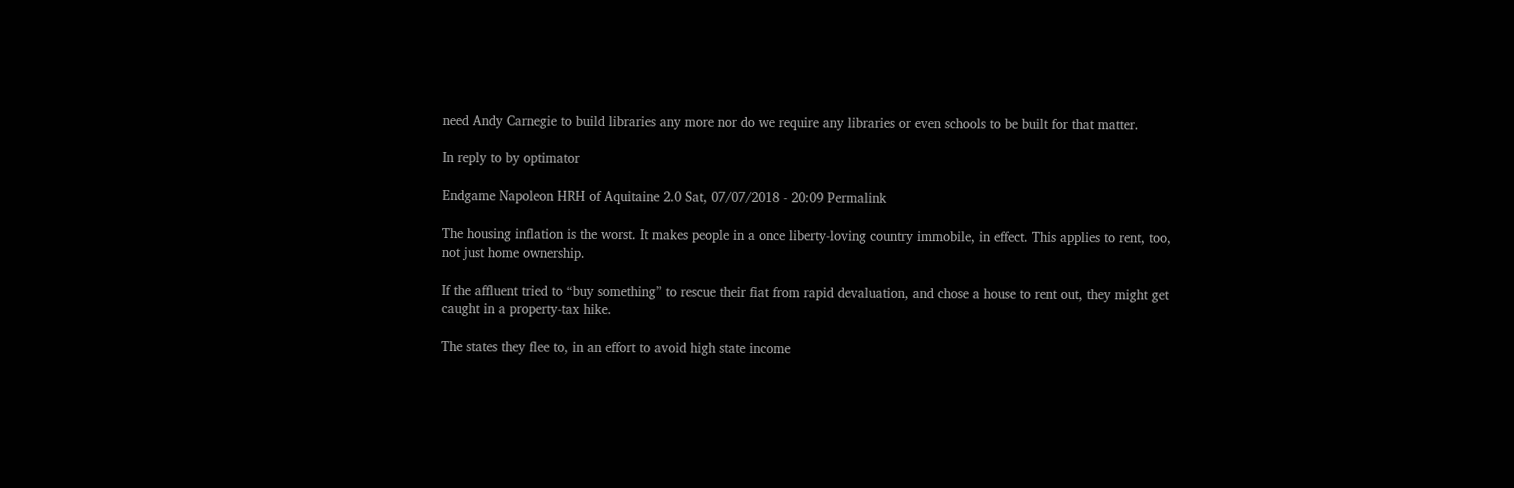need Andy Carnegie to build libraries any more nor do we require any libraries or even schools to be built for that matter.

In reply to by optimator

Endgame Napoleon HRH of Aquitaine 2.0 Sat, 07/07/2018 - 20:09 Permalink

The housing inflation is the worst. It makes people in a once liberty-loving country immobile, in effect. This applies to rent, too, not just home ownership.

If the affluent tried to “buy something” to rescue their fiat from rapid devaluation, and chose a house to rent out, they might get caught in a property-tax hike.

The states they flee to, in an effort to avoid high state income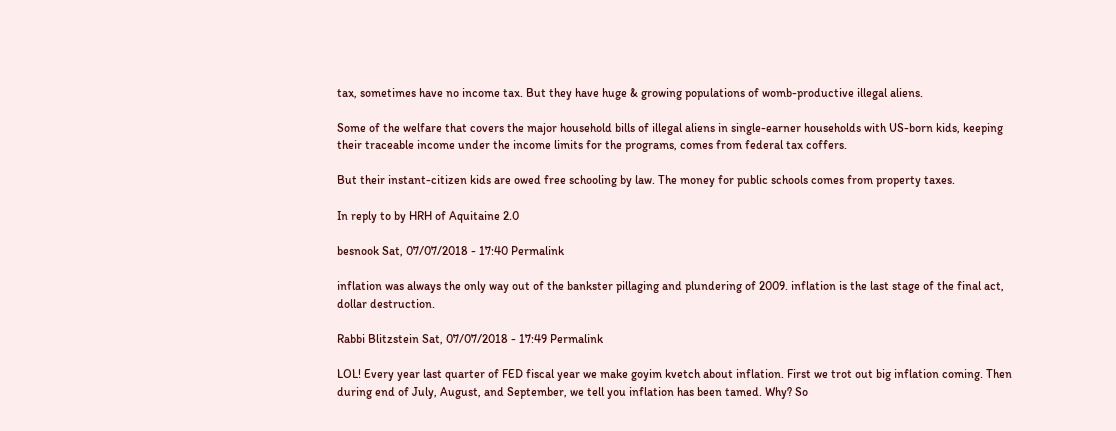tax, sometimes have no income tax. But they have huge & growing populations of womb-productive illegal aliens.

Some of the welfare that covers the major household bills of illegal aliens in single-earner households with US-born kids, keeping their traceable income under the income limits for the programs, comes from federal tax coffers.

But their instant-citizen kids are owed free schooling by law. The money for public schools comes from property taxes.

In reply to by HRH of Aquitaine 2.0

besnook Sat, 07/07/2018 - 17:40 Permalink

inflation was always the only way out of the bankster pillaging and plundering of 2009. inflation is the last stage of the final act, dollar destruction.

Rabbi Blitzstein Sat, 07/07/2018 - 17:49 Permalink

LOL! Every year last quarter of FED fiscal year we make goyim kvetch about inflation. First we trot out big inflation coming. Then during end of July, August, and September, we tell you inflation has been tamed. Why? So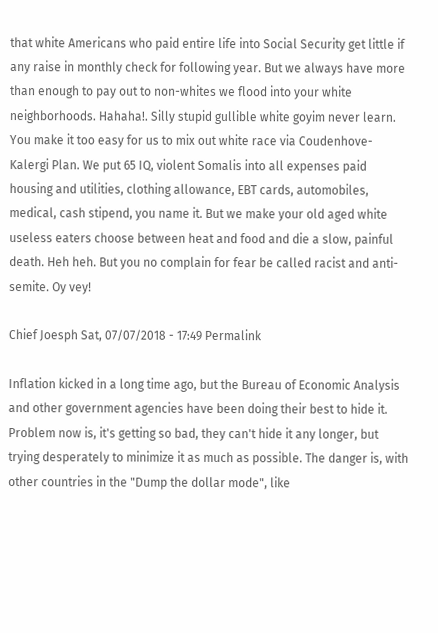that white Americans who paid entire life into Social Security get little if any raise in monthly check for following year. But we always have more than enough to pay out to non-whites we flood into your white neighborhoods. Hahaha!. Silly stupid gullible white goyim never learn. You make it too easy for us to mix out white race via Coudenhove-Kalergi Plan. We put 65 IQ, violent Somalis into all expenses paid housing and utilities, clothing allowance, EBT cards, automobiles, medical, cash stipend, you name it. But we make your old aged white useless eaters choose between heat and food and die a slow, painful death. Heh heh. But you no complain for fear be called racist and anti-semite. Oy vey!

Chief Joesph Sat, 07/07/2018 - 17:49 Permalink

Inflation kicked in a long time ago, but the Bureau of Economic Analysis and other government agencies have been doing their best to hide it.  Problem now is, it's getting so bad, they can't hide it any longer, but trying desperately to minimize it as much as possible. The danger is, with other countries in the "Dump the dollar mode", like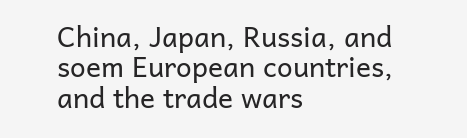China, Japan, Russia, and soem European countries, and the trade wars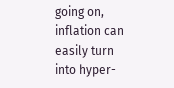going on, inflation can easily turn into hyper-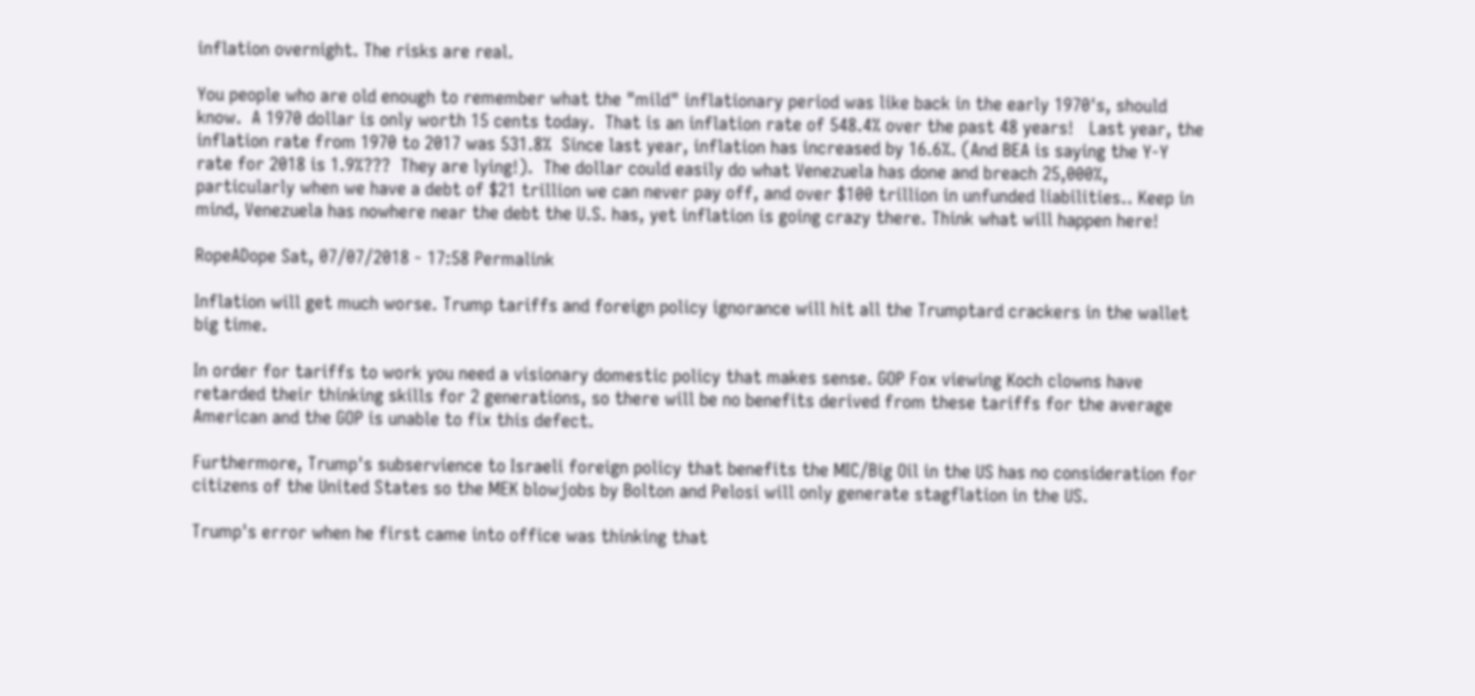inflation overnight. The risks are real.

You people who are old enough to remember what the "mild" inflationary period was like back in the early 1970's, should know.  A 1970 dollar is only worth 15 cents today.  That is an inflation rate of 548.4% over the past 48 years!   Last year, the inflation rate from 1970 to 2017 was 531.8%  Since last year, inflation has increased by 16.6%. (And BEA is saying the Y-Y rate for 2018 is 1.9%???  They are lying!).  The dollar could easily do what Venezuela has done and breach 25,000%, particularly when we have a debt of $21 trillion we can never pay off, and over $100 trillion in unfunded liabilities.. Keep in mind, Venezuela has nowhere near the debt the U.S. has, yet inflation is going crazy there. Think what will happen here!

RopeADope Sat, 07/07/2018 - 17:58 Permalink

Inflation will get much worse. Trump tariffs and foreign policy ignorance will hit all the Trumptard crackers in the wallet big time.

In order for tariffs to work you need a visionary domestic policy that makes sense. GOP Fox viewing Koch clowns have retarded their thinking skills for 2 generations, so there will be no benefits derived from these tariffs for the average American and the GOP is unable to fix this defect.

Furthermore, Trump's subservience to Israeli foreign policy that benefits the MIC/Big Oil in the US has no consideration for citizens of the United States so the MEK blowjobs by Bolton and Pelosi will only generate stagflation in the US.

Trump's error when he first came into office was thinking that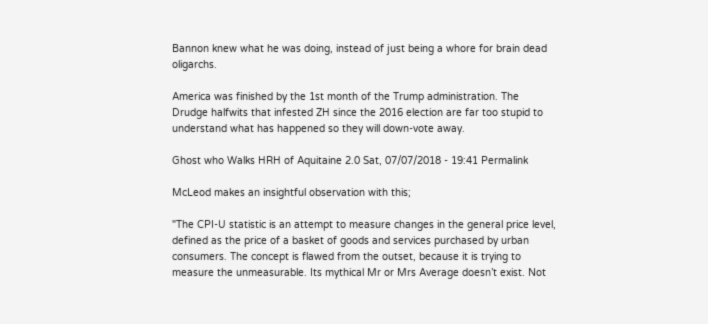Bannon knew what he was doing, instead of just being a whore for brain dead oligarchs.

America was finished by the 1st month of the Trump administration. The Drudge halfwits that infested ZH since the 2016 election are far too stupid to understand what has happened so they will down-vote away.

Ghost who Walks HRH of Aquitaine 2.0 Sat, 07/07/2018 - 19:41 Permalink

McLeod makes an insightful observation with this;

"The CPI-U statistic is an attempt to measure changes in the general price level, defined as the price of a basket of goods and services purchased by urban consumers. The concept is flawed from the outset, because it is trying to measure the unmeasurable. Its mythical Mr or Mrs Average doesn’t exist. Not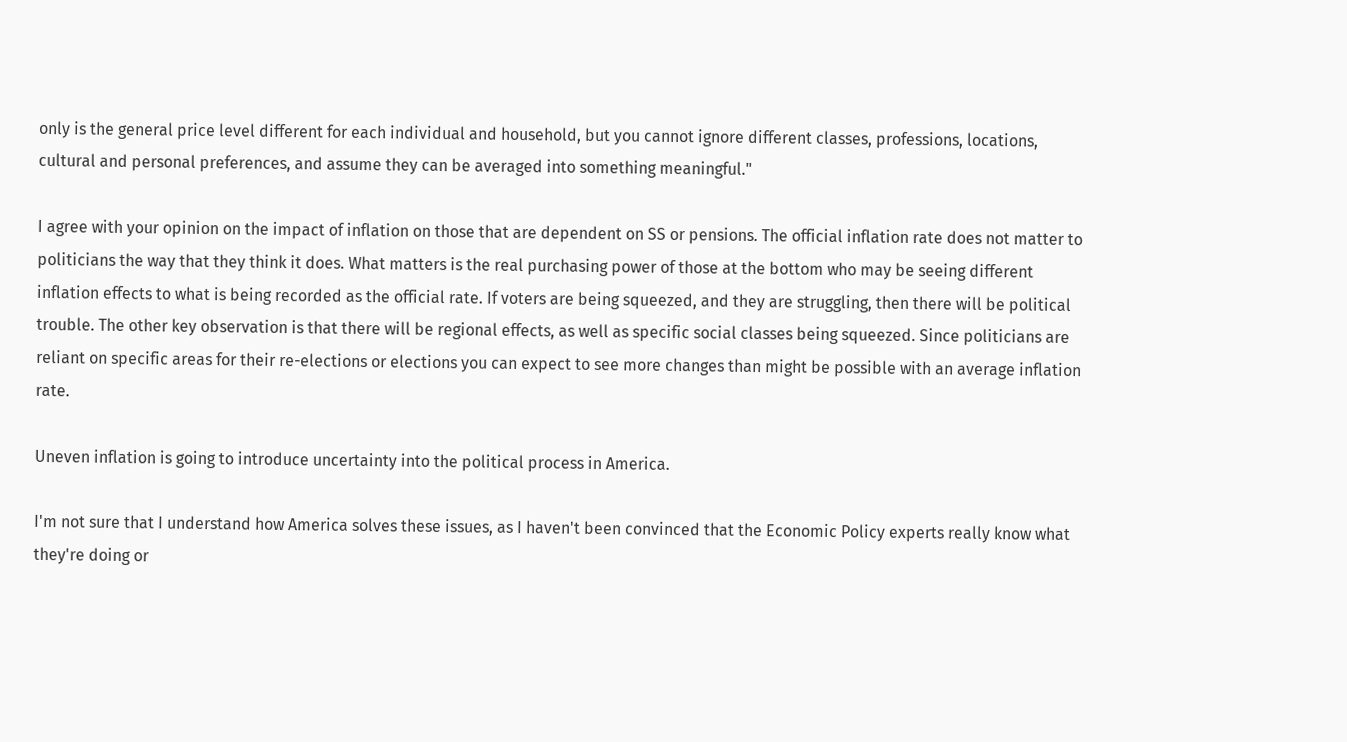only is the general price level different for each individual and household, but you cannot ignore different classes, professions, locations, cultural and personal preferences, and assume they can be averaged into something meaningful."

I agree with your opinion on the impact of inflation on those that are dependent on SS or pensions. The official inflation rate does not matter to politicians the way that they think it does. What matters is the real purchasing power of those at the bottom who may be seeing different inflation effects to what is being recorded as the official rate. If voters are being squeezed, and they are struggling, then there will be political trouble. The other key observation is that there will be regional effects, as well as specific social classes being squeezed. Since politicians are reliant on specific areas for their re-elections or elections you can expect to see more changes than might be possible with an average inflation rate.

Uneven inflation is going to introduce uncertainty into the political process in America.

I'm not sure that I understand how America solves these issues, as I haven't been convinced that the Economic Policy experts really know what they're doing or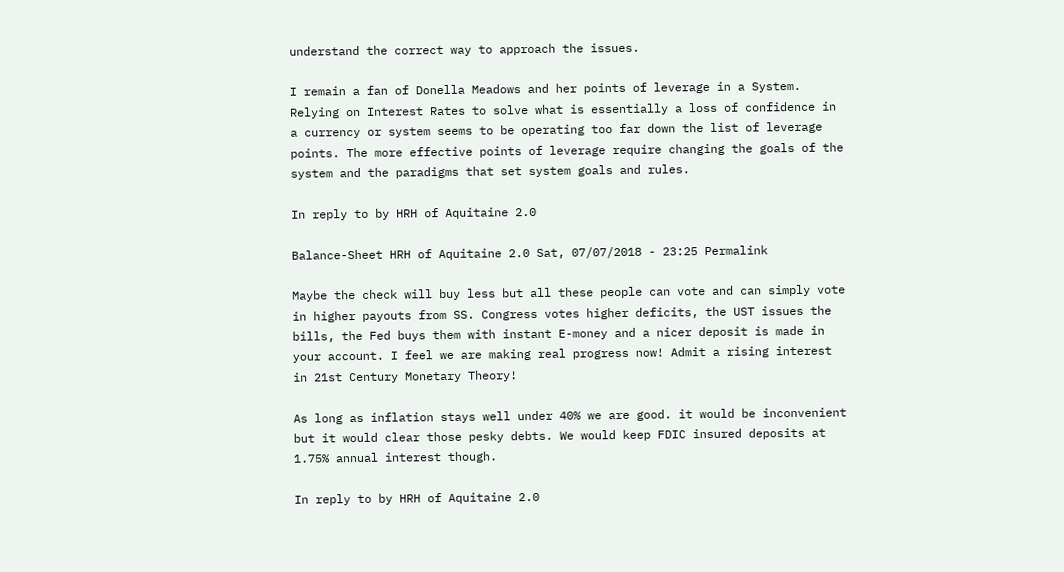understand the correct way to approach the issues.

I remain a fan of Donella Meadows and her points of leverage in a System. Relying on Interest Rates to solve what is essentially a loss of confidence in a currency or system seems to be operating too far down the list of leverage points. The more effective points of leverage require changing the goals of the system and the paradigms that set system goals and rules.

In reply to by HRH of Aquitaine 2.0

Balance-Sheet HRH of Aquitaine 2.0 Sat, 07/07/2018 - 23:25 Permalink

Maybe the check will buy less but all these people can vote and can simply vote in higher payouts from SS. Congress votes higher deficits, the UST issues the bills, the Fed buys them with instant E-money and a nicer deposit is made in your account. I feel we are making real progress now! Admit a rising interest in 21st Century Monetary Theory!

As long as inflation stays well under 40% we are good. it would be inconvenient but it would clear those pesky debts. We would keep FDIC insured deposits at 1.75% annual interest though.

In reply to by HRH of Aquitaine 2.0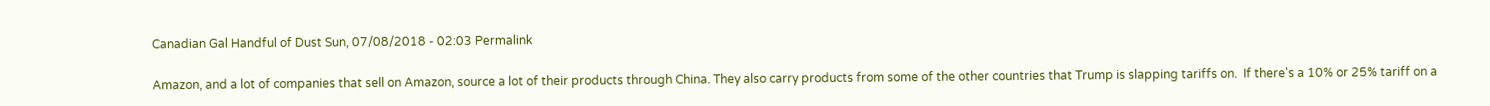Canadian Gal Handful of Dust Sun, 07/08/2018 - 02:03 Permalink

Amazon, and a lot of companies that sell on Amazon, source a lot of their products through China. They also carry products from some of the other countries that Trump is slapping tariffs on.  If there's a 10% or 25% tariff on a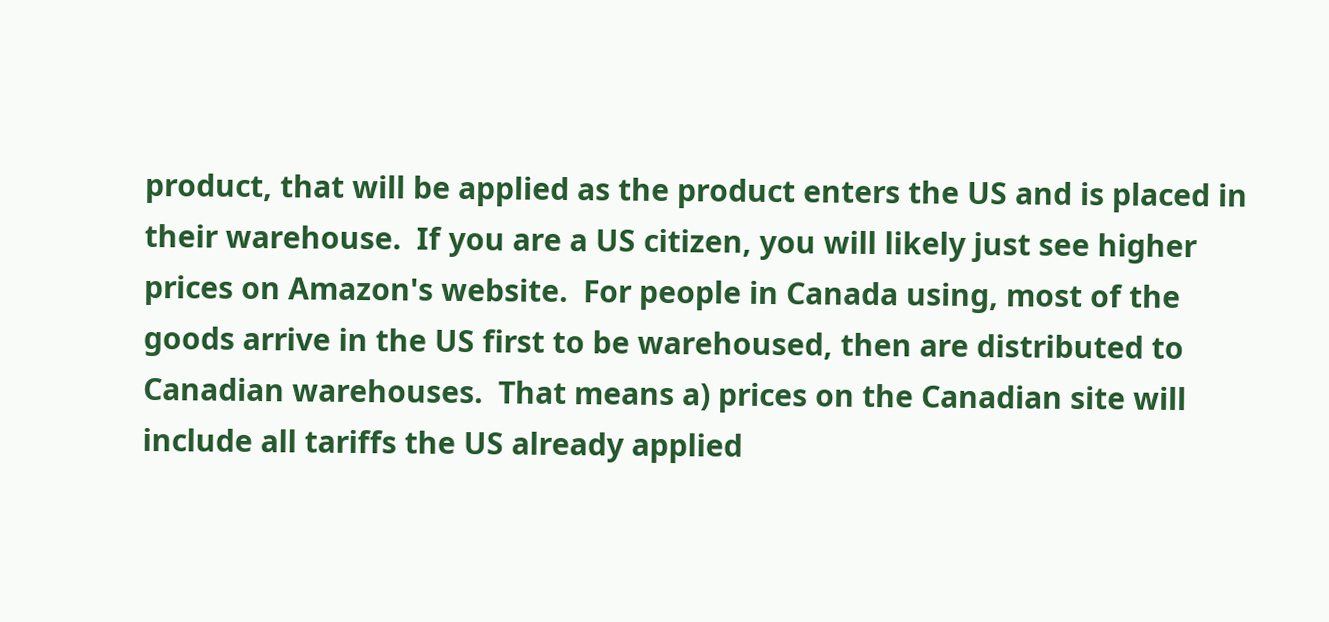product, that will be applied as the product enters the US and is placed in their warehouse.  If you are a US citizen, you will likely just see higher prices on Amazon's website.  For people in Canada using, most of the goods arrive in the US first to be warehoused, then are distributed to Canadian warehouses.  That means a) prices on the Canadian site will include all tariffs the US already applied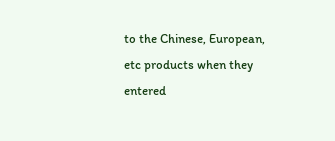to the Chinese, European, etc products when they entered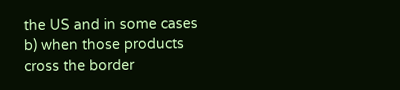the US and in some cases b) when those products cross the border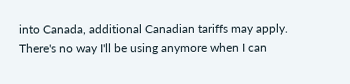into Canada, additional Canadian tariffs may apply.  There's no way I'll be using anymore when I can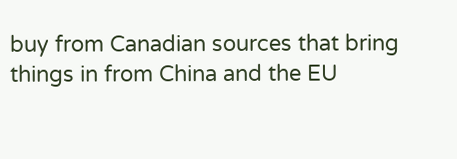buy from Canadian sources that bring things in from China and the EU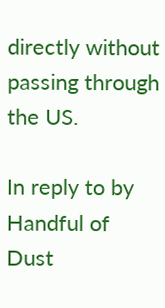directly without passing through the US.

In reply to by Handful of Dust